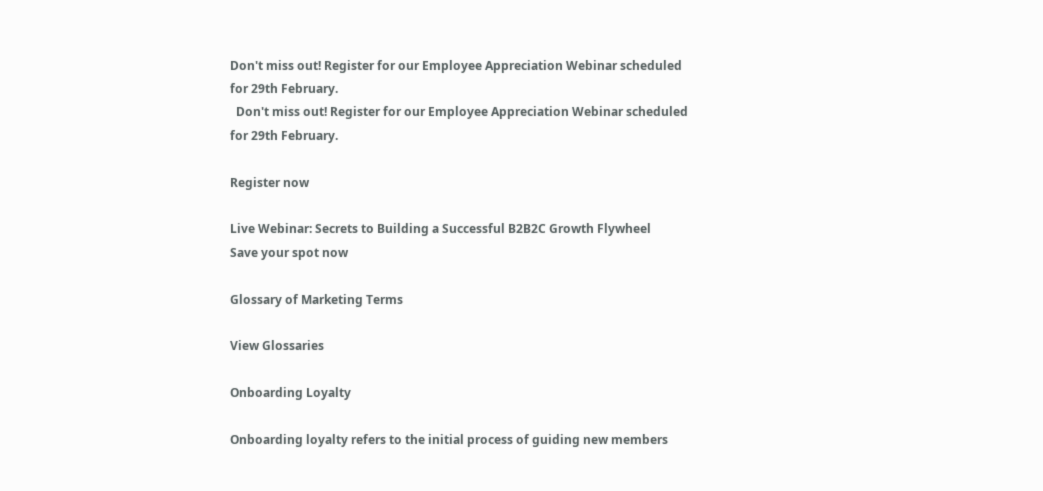Don't miss out! Register for our Employee Appreciation Webinar scheduled for 29th February.
  Don't miss out! Register for our Employee Appreciation Webinar scheduled for 29th February.

Register now

Live Webinar: Secrets to Building a Successful B2B2C Growth Flywheel
Save your spot now

Glossary of Marketing Terms

View Glossaries

Onboarding Loyalty

Onboarding loyalty refers to the initial process of guiding new members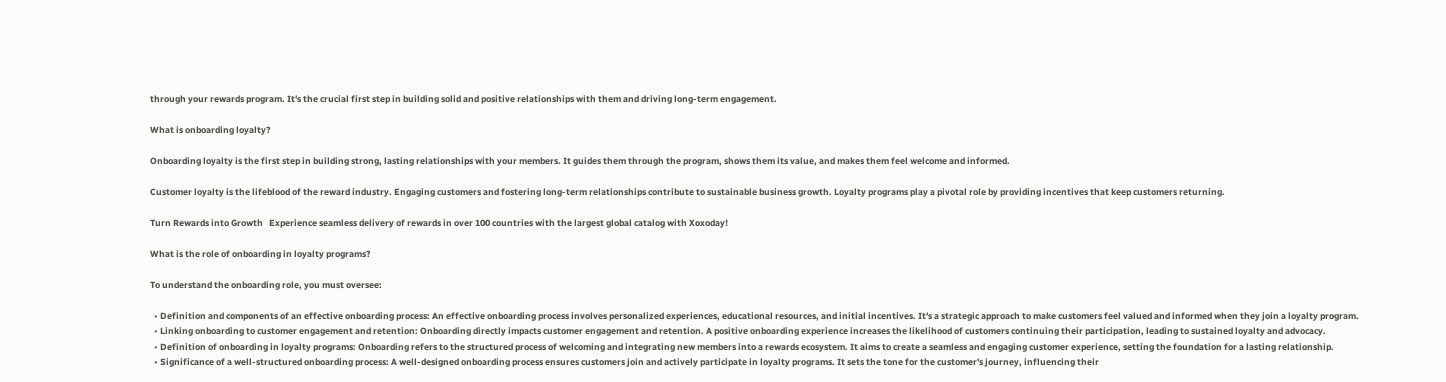through your rewards program. It's the crucial first step in building solid and positive relationships with them and driving long-term engagement.

What is onboarding loyalty?

Onboarding loyalty is the first step in building strong, lasting relationships with your members. It guides them through the program, shows them its value, and makes them feel welcome and informed.

Customer loyalty is the lifeblood of the reward industry. Engaging customers and fostering long-term relationships contribute to sustainable business growth. Loyalty programs play a pivotal role by providing incentives that keep customers returning.

Turn Rewards into Growth   Experience seamless delivery of rewards in over 100 countries with the largest global catalog with Xoxoday!

What is the role of onboarding in loyalty programs?

To understand the onboarding role, you must oversee:

  • Definition and components of an effective onboarding process: An effective onboarding process involves personalized experiences, educational resources, and initial incentives. It's a strategic approach to make customers feel valued and informed when they join a loyalty program.
  • Linking onboarding to customer engagement and retention: Onboarding directly impacts customer engagement and retention. A positive onboarding experience increases the likelihood of customers continuing their participation, leading to sustained loyalty and advocacy.
  • Definition of onboarding in loyalty programs: Onboarding refers to the structured process of welcoming and integrating new members into a rewards ecosystem. It aims to create a seamless and engaging customer experience, setting the foundation for a lasting relationship.
  • Significance of a well-structured onboarding process: A well-designed onboarding process ensures customers join and actively participate in loyalty programs. It sets the tone for the customer's journey, influencing their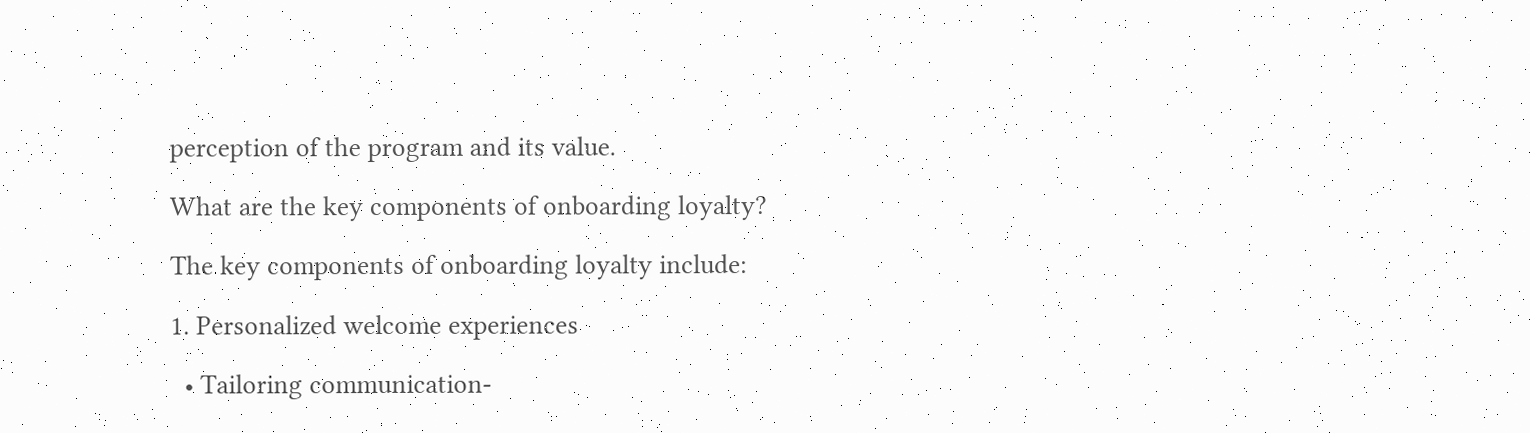perception of the program and its value.

What are the key components of onboarding loyalty?

The key components of onboarding loyalty include:

1. Personalized welcome experiences

  • Tailoring communication-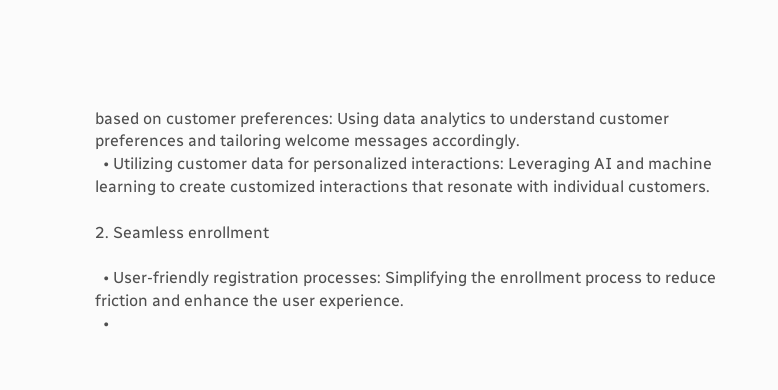based on customer preferences: Using data analytics to understand customer preferences and tailoring welcome messages accordingly.
  • Utilizing customer data for personalized interactions: Leveraging AI and machine learning to create customized interactions that resonate with individual customers.

2. Seamless enrollment

  • User-friendly registration processes: Simplifying the enrollment process to reduce friction and enhance the user experience.
  •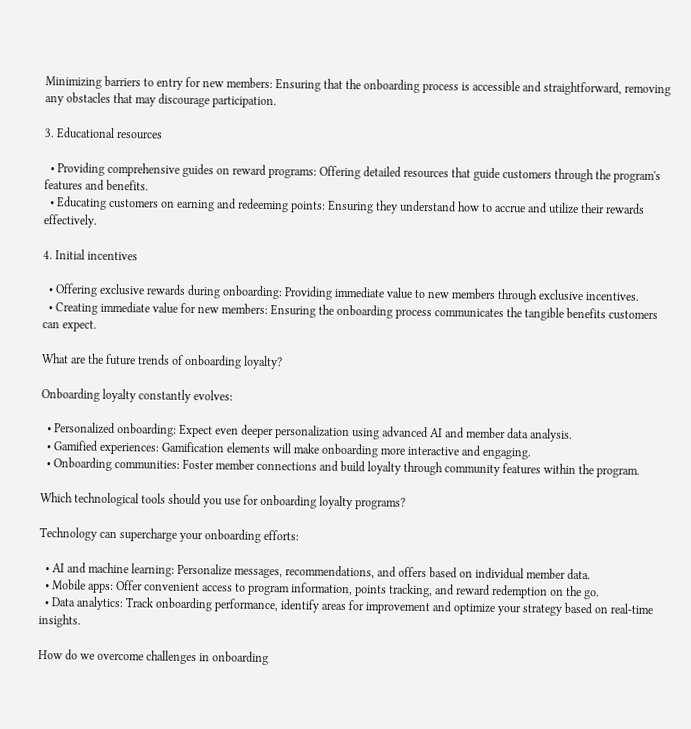Minimizing barriers to entry for new members: Ensuring that the onboarding process is accessible and straightforward, removing any obstacles that may discourage participation.

3. Educational resources

  • Providing comprehensive guides on reward programs: Offering detailed resources that guide customers through the program's features and benefits.
  • Educating customers on earning and redeeming points: Ensuring they understand how to accrue and utilize their rewards effectively.

4. Initial incentives

  • Offering exclusive rewards during onboarding: Providing immediate value to new members through exclusive incentives.
  • Creating immediate value for new members: Ensuring the onboarding process communicates the tangible benefits customers can expect.

What are the future trends of onboarding loyalty?

Onboarding loyalty constantly evolves:

  • Personalized onboarding: Expect even deeper personalization using advanced AI and member data analysis.
  • Gamified experiences: Gamification elements will make onboarding more interactive and engaging.
  • Onboarding communities: Foster member connections and build loyalty through community features within the program.

Which technological tools should you use for onboarding loyalty programs?

Technology can supercharge your onboarding efforts:

  • AI and machine learning: Personalize messages, recommendations, and offers based on individual member data.
  • Mobile apps: Offer convenient access to program information, points tracking, and reward redemption on the go.
  • Data analytics: Track onboarding performance, identify areas for improvement and optimize your strategy based on real-time insights.

How do we overcome challenges in onboarding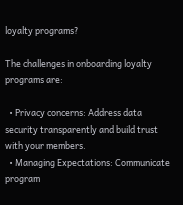loyalty programs?

The challenges in onboarding loyalty programs are:

  • Privacy concerns: Address data security transparently and build trust with your members.
  • Managing Expectations: Communicate program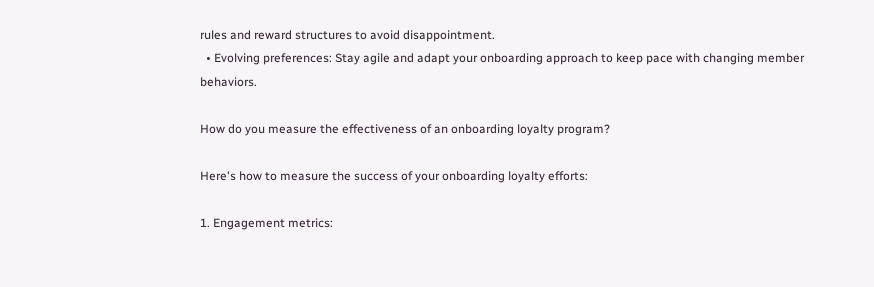rules and reward structures to avoid disappointment.
  • Evolving preferences: Stay agile and adapt your onboarding approach to keep pace with changing member behaviors.

How do you measure the effectiveness of an onboarding loyalty program?

Here's how to measure the success of your onboarding loyalty efforts:

1. Engagement metrics: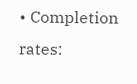• Completion rates: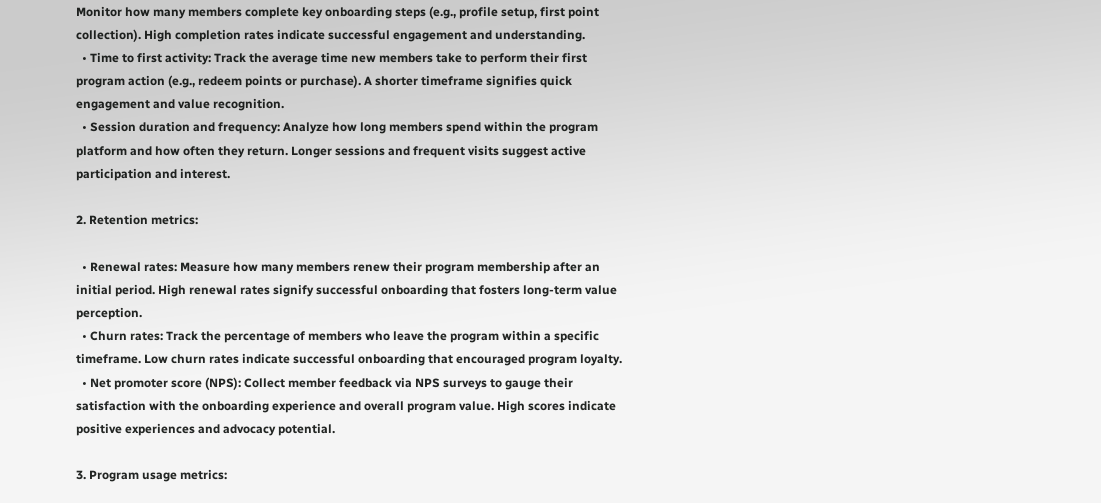Monitor how many members complete key onboarding steps (e.g., profile setup, first point collection). High completion rates indicate successful engagement and understanding.
  • Time to first activity: Track the average time new members take to perform their first program action (e.g., redeem points or purchase). A shorter timeframe signifies quick engagement and value recognition.
  • Session duration and frequency: Analyze how long members spend within the program platform and how often they return. Longer sessions and frequent visits suggest active participation and interest.

2. Retention metrics:

  • Renewal rates: Measure how many members renew their program membership after an initial period. High renewal rates signify successful onboarding that fosters long-term value perception.
  • Churn rates: Track the percentage of members who leave the program within a specific timeframe. Low churn rates indicate successful onboarding that encouraged program loyalty.
  • Net promoter score (NPS): Collect member feedback via NPS surveys to gauge their satisfaction with the onboarding experience and overall program value. High scores indicate positive experiences and advocacy potential.

3. Program usage metrics: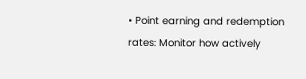• Point earning and redemption rates: Monitor how actively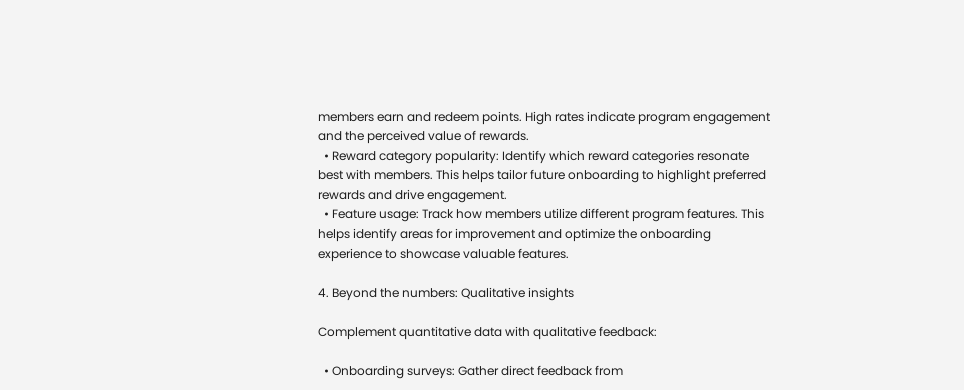members earn and redeem points. High rates indicate program engagement and the perceived value of rewards.
  • Reward category popularity: Identify which reward categories resonate best with members. This helps tailor future onboarding to highlight preferred rewards and drive engagement.
  • Feature usage: Track how members utilize different program features. This helps identify areas for improvement and optimize the onboarding experience to showcase valuable features.

4. Beyond the numbers: Qualitative insights

Complement quantitative data with qualitative feedback:

  • Onboarding surveys: Gather direct feedback from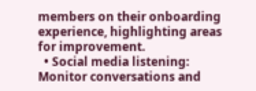members on their onboarding experience, highlighting areas for improvement.
  • Social media listening: Monitor conversations and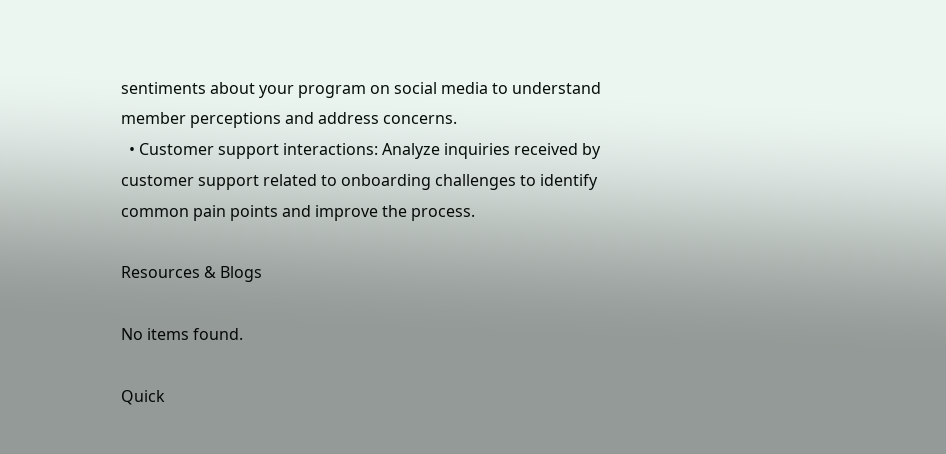sentiments about your program on social media to understand member perceptions and address concerns.
  • Customer support interactions: Analyze inquiries received by customer support related to onboarding challenges to identify common pain points and improve the process.

Resources & Blogs

No items found.

Quick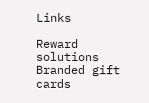Links

Reward solutions
Branded gift cards